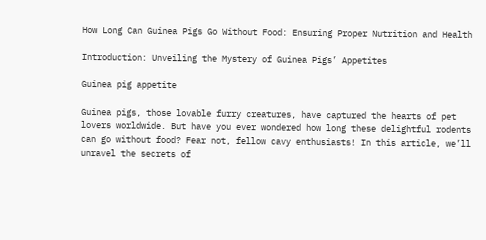How Long Can Guinea Pigs Go Without Food: Ensuring Proper Nutrition and Health

Introduction: Unveiling the Mystery of Guinea Pigs’ Appetites

Guinea pig appetite

Guinea pigs, those lovable furry creatures, have captured the hearts of pet lovers worldwide. But have you ever wondered how long these delightful rodents can go without food? Fear not, fellow cavy enthusiasts! In this article, we’ll unravel the secrets of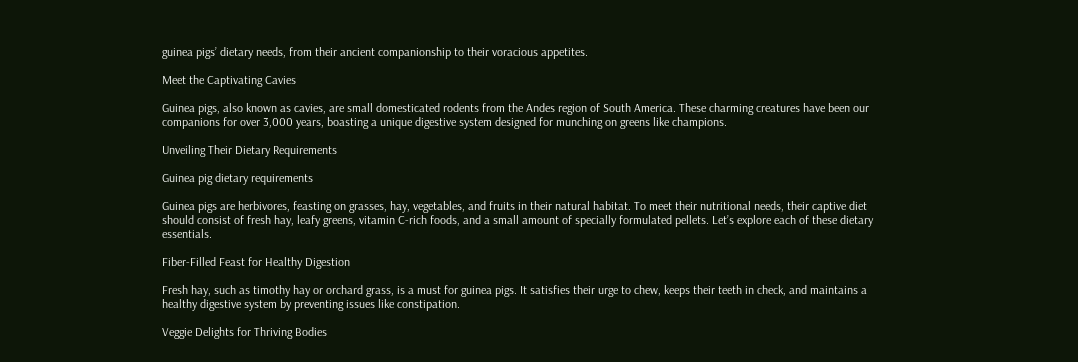guinea pigs’ dietary needs, from their ancient companionship to their voracious appetites.

Meet the Captivating Cavies

Guinea pigs, also known as cavies, are small domesticated rodents from the Andes region of South America. These charming creatures have been our companions for over 3,000 years, boasting a unique digestive system designed for munching on greens like champions.

Unveiling Their Dietary Requirements

Guinea pig dietary requirements

Guinea pigs are herbivores, feasting on grasses, hay, vegetables, and fruits in their natural habitat. To meet their nutritional needs, their captive diet should consist of fresh hay, leafy greens, vitamin C-rich foods, and a small amount of specially formulated pellets. Let’s explore each of these dietary essentials.

Fiber-Filled Feast for Healthy Digestion

Fresh hay, such as timothy hay or orchard grass, is a must for guinea pigs. It satisfies their urge to chew, keeps their teeth in check, and maintains a healthy digestive system by preventing issues like constipation.

Veggie Delights for Thriving Bodies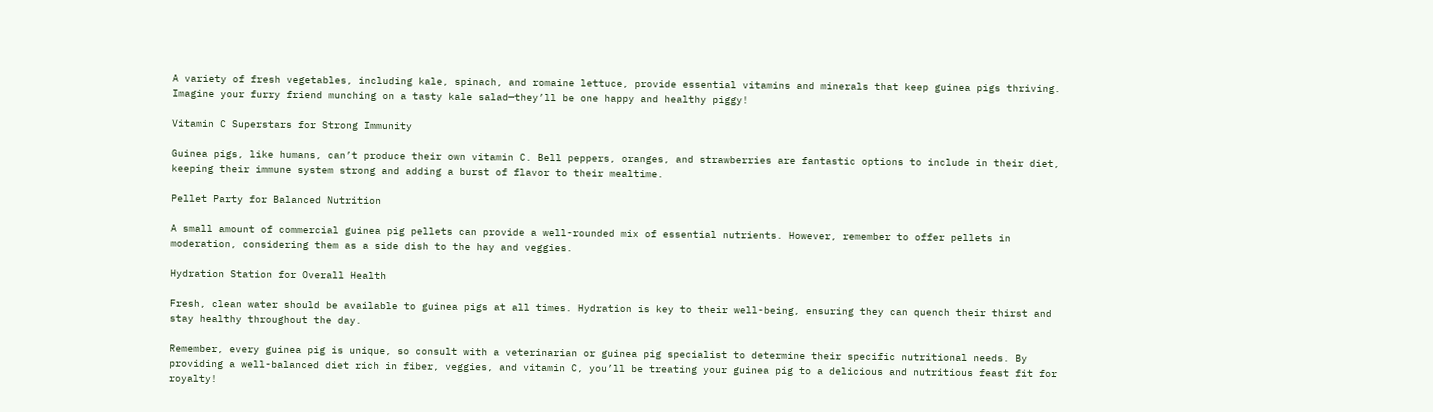A variety of fresh vegetables, including kale, spinach, and romaine lettuce, provide essential vitamins and minerals that keep guinea pigs thriving. Imagine your furry friend munching on a tasty kale salad—they’ll be one happy and healthy piggy!

Vitamin C Superstars for Strong Immunity

Guinea pigs, like humans, can’t produce their own vitamin C. Bell peppers, oranges, and strawberries are fantastic options to include in their diet, keeping their immune system strong and adding a burst of flavor to their mealtime.

Pellet Party for Balanced Nutrition

A small amount of commercial guinea pig pellets can provide a well-rounded mix of essential nutrients. However, remember to offer pellets in moderation, considering them as a side dish to the hay and veggies.

Hydration Station for Overall Health

Fresh, clean water should be available to guinea pigs at all times. Hydration is key to their well-being, ensuring they can quench their thirst and stay healthy throughout the day.

Remember, every guinea pig is unique, so consult with a veterinarian or guinea pig specialist to determine their specific nutritional needs. By providing a well-balanced diet rich in fiber, veggies, and vitamin C, you’ll be treating your guinea pig to a delicious and nutritious feast fit for royalty!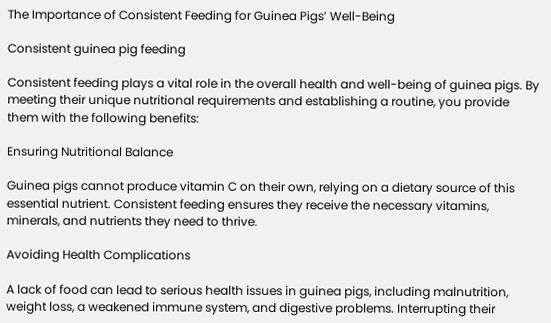The Importance of Consistent Feeding for Guinea Pigs’ Well-Being

Consistent guinea pig feeding

Consistent feeding plays a vital role in the overall health and well-being of guinea pigs. By meeting their unique nutritional requirements and establishing a routine, you provide them with the following benefits:

Ensuring Nutritional Balance

Guinea pigs cannot produce vitamin C on their own, relying on a dietary source of this essential nutrient. Consistent feeding ensures they receive the necessary vitamins, minerals, and nutrients they need to thrive.

Avoiding Health Complications

A lack of food can lead to serious health issues in guinea pigs, including malnutrition, weight loss, a weakened immune system, and digestive problems. Interrupting their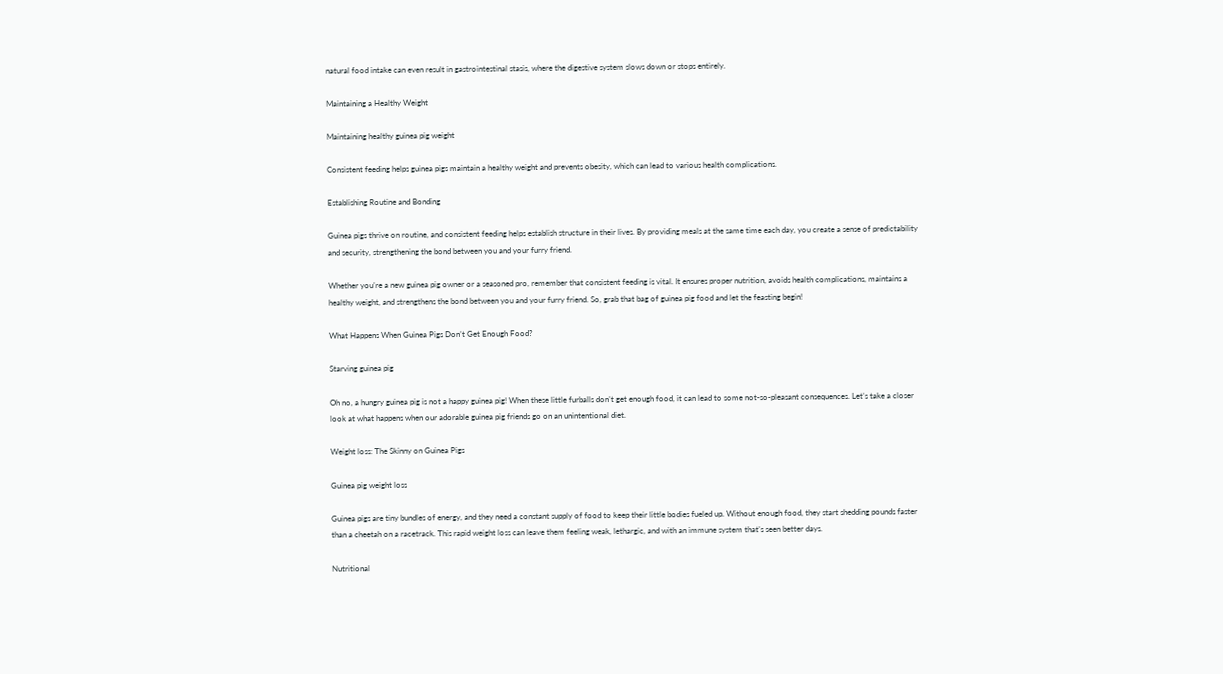natural food intake can even result in gastrointestinal stasis, where the digestive system slows down or stops entirely.

Maintaining a Healthy Weight

Maintaining healthy guinea pig weight

Consistent feeding helps guinea pigs maintain a healthy weight and prevents obesity, which can lead to various health complications.

Establishing Routine and Bonding

Guinea pigs thrive on routine, and consistent feeding helps establish structure in their lives. By providing meals at the same time each day, you create a sense of predictability and security, strengthening the bond between you and your furry friend.

Whether you’re a new guinea pig owner or a seasoned pro, remember that consistent feeding is vital. It ensures proper nutrition, avoids health complications, maintains a healthy weight, and strengthens the bond between you and your furry friend. So, grab that bag of guinea pig food and let the feasting begin!

What Happens When Guinea Pigs Don’t Get Enough Food?

Starving guinea pig

Oh no, a hungry guinea pig is not a happy guinea pig! When these little furballs don’t get enough food, it can lead to some not-so-pleasant consequences. Let’s take a closer look at what happens when our adorable guinea pig friends go on an unintentional diet.

Weight loss: The Skinny on Guinea Pigs

Guinea pig weight loss

Guinea pigs are tiny bundles of energy, and they need a constant supply of food to keep their little bodies fueled up. Without enough food, they start shedding pounds faster than a cheetah on a racetrack. This rapid weight loss can leave them feeling weak, lethargic, and with an immune system that’s seen better days.

Nutritional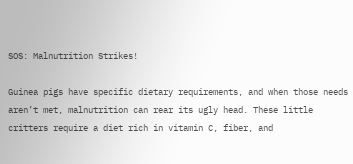SOS: Malnutrition Strikes!

Guinea pigs have specific dietary requirements, and when those needs aren’t met, malnutrition can rear its ugly head. These little critters require a diet rich in vitamin C, fiber, and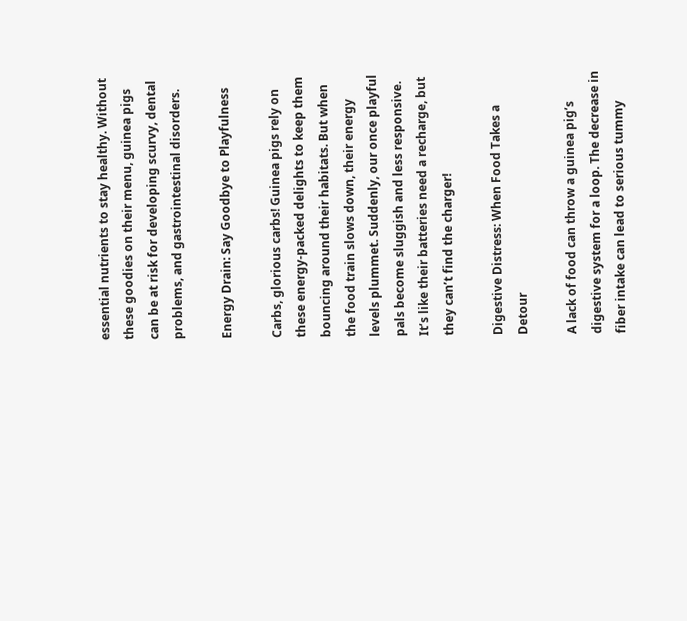essential nutrients to stay healthy. Without these goodies on their menu, guinea pigs can be at risk for developing scurvy, dental problems, and gastrointestinal disorders.

Energy Drain: Say Goodbye to Playfulness

Carbs, glorious carbs! Guinea pigs rely on these energy-packed delights to keep them bouncing around their habitats. But when the food train slows down, their energy levels plummet. Suddenly, our once playful pals become sluggish and less responsive. It’s like their batteries need a recharge, but they can’t find the charger!

Digestive Distress: When Food Takes a Detour

A lack of food can throw a guinea pig’s digestive system for a loop. The decrease in fiber intake can lead to serious tummy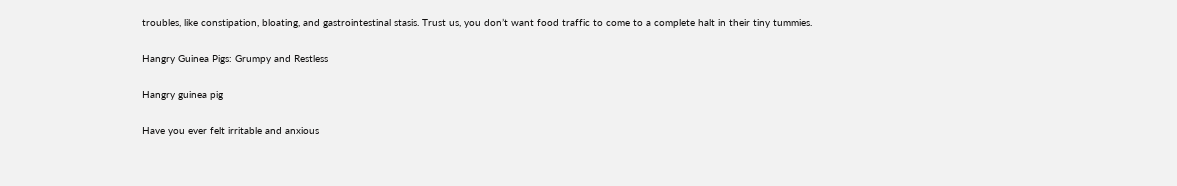troubles, like constipation, bloating, and gastrointestinal stasis. Trust us, you don’t want food traffic to come to a complete halt in their tiny tummies.

Hangry Guinea Pigs: Grumpy and Restless

Hangry guinea pig

Have you ever felt irritable and anxious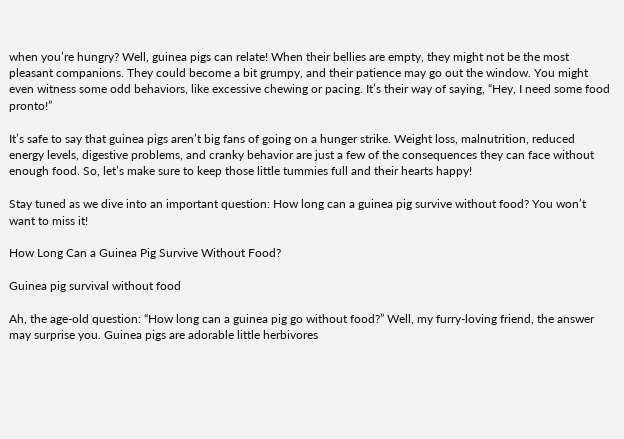when you’re hungry? Well, guinea pigs can relate! When their bellies are empty, they might not be the most pleasant companions. They could become a bit grumpy, and their patience may go out the window. You might even witness some odd behaviors, like excessive chewing or pacing. It’s their way of saying, “Hey, I need some food pronto!”

It’s safe to say that guinea pigs aren’t big fans of going on a hunger strike. Weight loss, malnutrition, reduced energy levels, digestive problems, and cranky behavior are just a few of the consequences they can face without enough food. So, let’s make sure to keep those little tummies full and their hearts happy!

Stay tuned as we dive into an important question: How long can a guinea pig survive without food? You won’t want to miss it!

How Long Can a Guinea Pig Survive Without Food?

Guinea pig survival without food

Ah, the age-old question: “How long can a guinea pig go without food?” Well, my furry-loving friend, the answer may surprise you. Guinea pigs are adorable little herbivores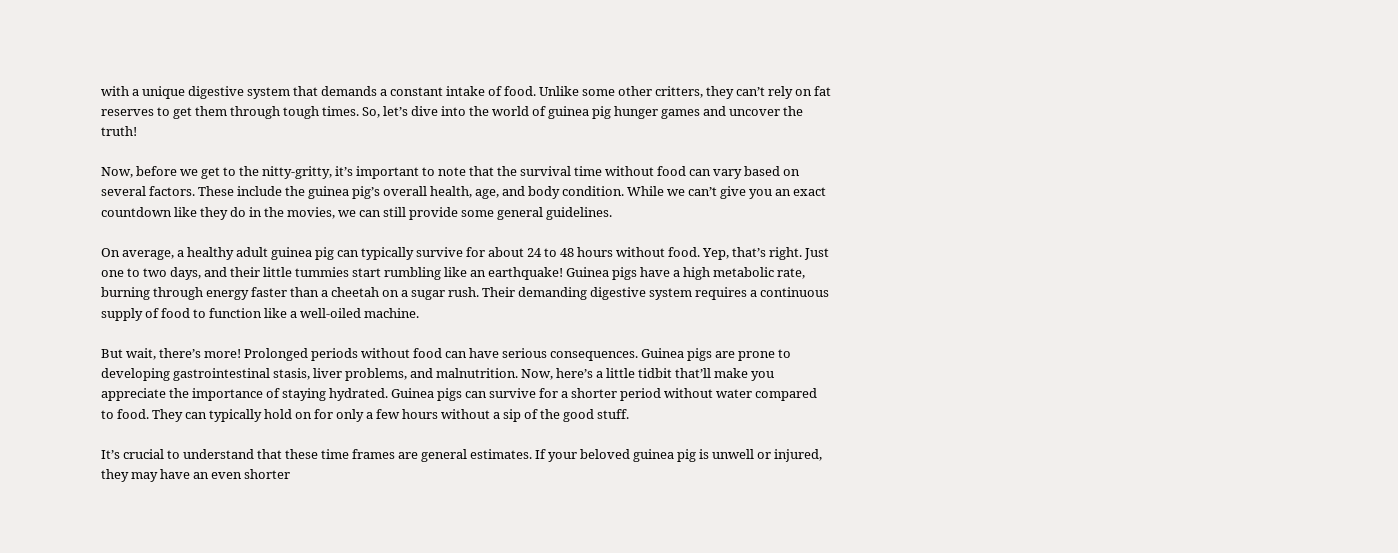with a unique digestive system that demands a constant intake of food. Unlike some other critters, they can’t rely on fat reserves to get them through tough times. So, let’s dive into the world of guinea pig hunger games and uncover the truth!

Now, before we get to the nitty-gritty, it’s important to note that the survival time without food can vary based on several factors. These include the guinea pig’s overall health, age, and body condition. While we can’t give you an exact countdown like they do in the movies, we can still provide some general guidelines.

On average, a healthy adult guinea pig can typically survive for about 24 to 48 hours without food. Yep, that’s right. Just one to two days, and their little tummies start rumbling like an earthquake! Guinea pigs have a high metabolic rate, burning through energy faster than a cheetah on a sugar rush. Their demanding digestive system requires a continuous supply of food to function like a well-oiled machine.

But wait, there’s more! Prolonged periods without food can have serious consequences. Guinea pigs are prone to developing gastrointestinal stasis, liver problems, and malnutrition. Now, here’s a little tidbit that’ll make you appreciate the importance of staying hydrated. Guinea pigs can survive for a shorter period without water compared to food. They can typically hold on for only a few hours without a sip of the good stuff.

It’s crucial to understand that these time frames are general estimates. If your beloved guinea pig is unwell or injured, they may have an even shorter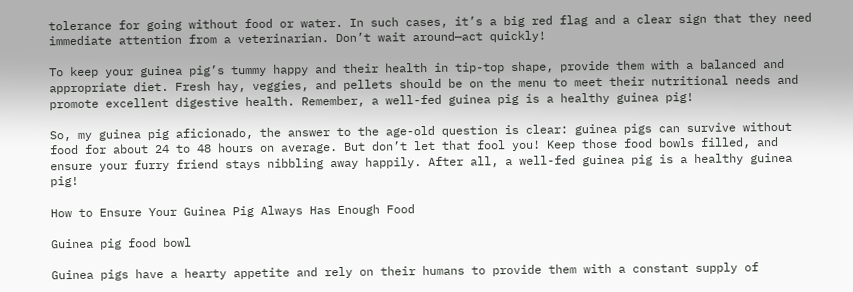tolerance for going without food or water. In such cases, it’s a big red flag and a clear sign that they need immediate attention from a veterinarian. Don’t wait around—act quickly!

To keep your guinea pig’s tummy happy and their health in tip-top shape, provide them with a balanced and appropriate diet. Fresh hay, veggies, and pellets should be on the menu to meet their nutritional needs and promote excellent digestive health. Remember, a well-fed guinea pig is a healthy guinea pig!

So, my guinea pig aficionado, the answer to the age-old question is clear: guinea pigs can survive without food for about 24 to 48 hours on average. But don’t let that fool you! Keep those food bowls filled, and ensure your furry friend stays nibbling away happily. After all, a well-fed guinea pig is a healthy guinea pig!

How to Ensure Your Guinea Pig Always Has Enough Food

Guinea pig food bowl

Guinea pigs have a hearty appetite and rely on their humans to provide them with a constant supply of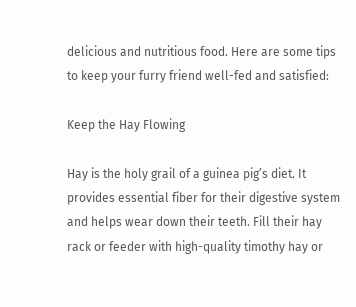delicious and nutritious food. Here are some tips to keep your furry friend well-fed and satisfied:

Keep the Hay Flowing

Hay is the holy grail of a guinea pig’s diet. It provides essential fiber for their digestive system and helps wear down their teeth. Fill their hay rack or feeder with high-quality timothy hay or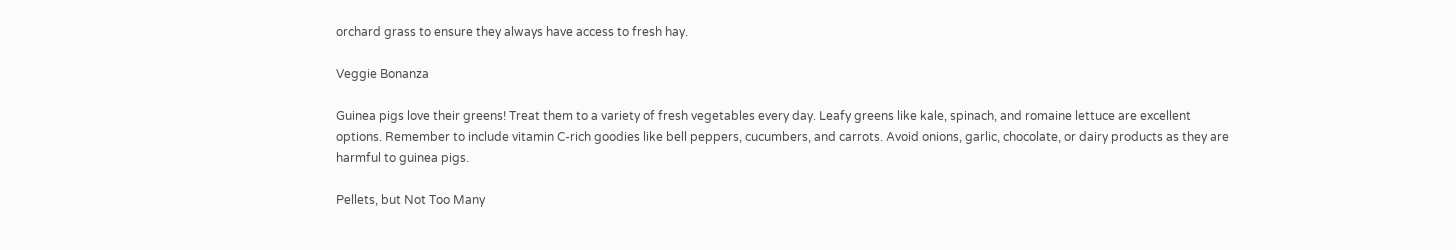orchard grass to ensure they always have access to fresh hay.

Veggie Bonanza

Guinea pigs love their greens! Treat them to a variety of fresh vegetables every day. Leafy greens like kale, spinach, and romaine lettuce are excellent options. Remember to include vitamin C-rich goodies like bell peppers, cucumbers, and carrots. Avoid onions, garlic, chocolate, or dairy products as they are harmful to guinea pigs.

Pellets, but Not Too Many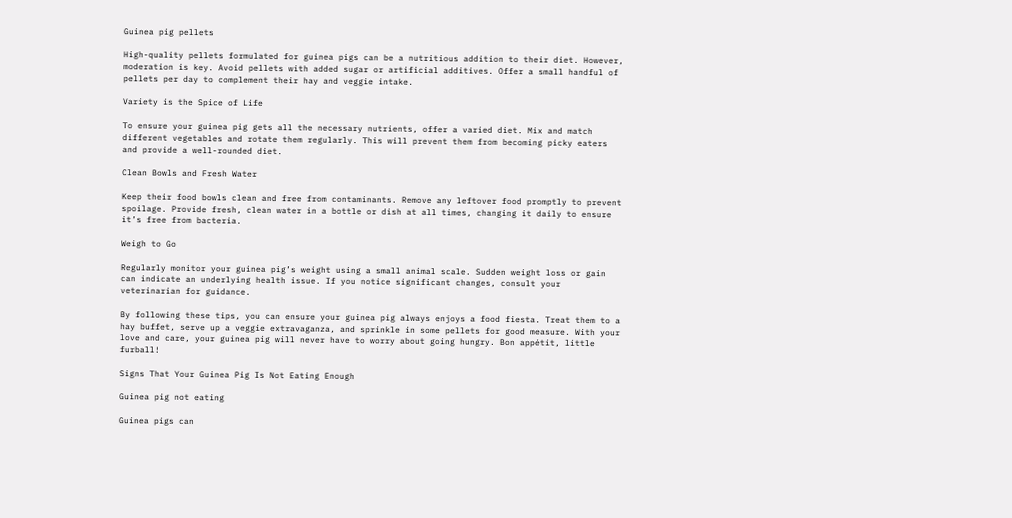Guinea pig pellets

High-quality pellets formulated for guinea pigs can be a nutritious addition to their diet. However, moderation is key. Avoid pellets with added sugar or artificial additives. Offer a small handful of pellets per day to complement their hay and veggie intake.

Variety is the Spice of Life

To ensure your guinea pig gets all the necessary nutrients, offer a varied diet. Mix and match different vegetables and rotate them regularly. This will prevent them from becoming picky eaters and provide a well-rounded diet.

Clean Bowls and Fresh Water

Keep their food bowls clean and free from contaminants. Remove any leftover food promptly to prevent spoilage. Provide fresh, clean water in a bottle or dish at all times, changing it daily to ensure it’s free from bacteria.

Weigh to Go

Regularly monitor your guinea pig’s weight using a small animal scale. Sudden weight loss or gain can indicate an underlying health issue. If you notice significant changes, consult your veterinarian for guidance.

By following these tips, you can ensure your guinea pig always enjoys a food fiesta. Treat them to a hay buffet, serve up a veggie extravaganza, and sprinkle in some pellets for good measure. With your love and care, your guinea pig will never have to worry about going hungry. Bon appétit, little furball!

Signs That Your Guinea Pig Is Not Eating Enough

Guinea pig not eating

Guinea pigs can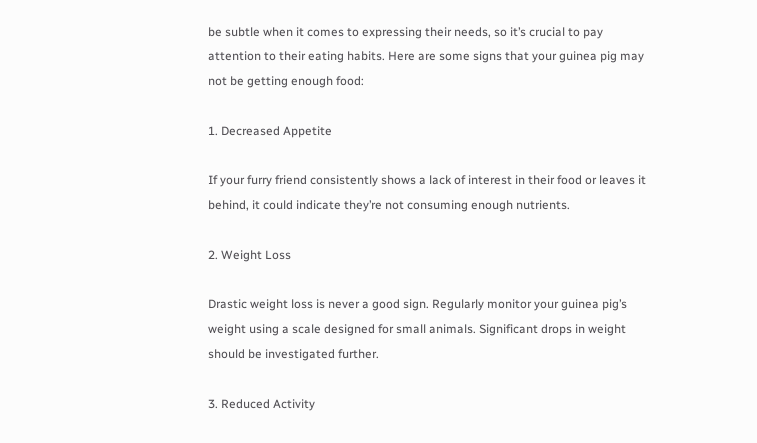be subtle when it comes to expressing their needs, so it’s crucial to pay attention to their eating habits. Here are some signs that your guinea pig may not be getting enough food:

1. Decreased Appetite

If your furry friend consistently shows a lack of interest in their food or leaves it behind, it could indicate they’re not consuming enough nutrients.

2. Weight Loss

Drastic weight loss is never a good sign. Regularly monitor your guinea pig’s weight using a scale designed for small animals. Significant drops in weight should be investigated further.

3. Reduced Activity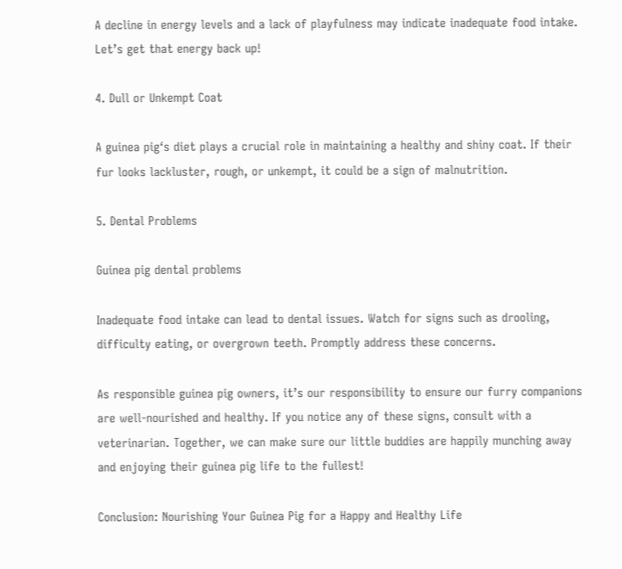A decline in energy levels and a lack of playfulness may indicate inadequate food intake. Let’s get that energy back up!

4. Dull or Unkempt Coat

A guinea pig‘s diet plays a crucial role in maintaining a healthy and shiny coat. If their fur looks lackluster, rough, or unkempt, it could be a sign of malnutrition.

5. Dental Problems

Guinea pig dental problems

Inadequate food intake can lead to dental issues. Watch for signs such as drooling, difficulty eating, or overgrown teeth. Promptly address these concerns.

As responsible guinea pig owners, it’s our responsibility to ensure our furry companions are well-nourished and healthy. If you notice any of these signs, consult with a veterinarian. Together, we can make sure our little buddies are happily munching away and enjoying their guinea pig life to the fullest!

Conclusion: Nourishing Your Guinea Pig for a Happy and Healthy Life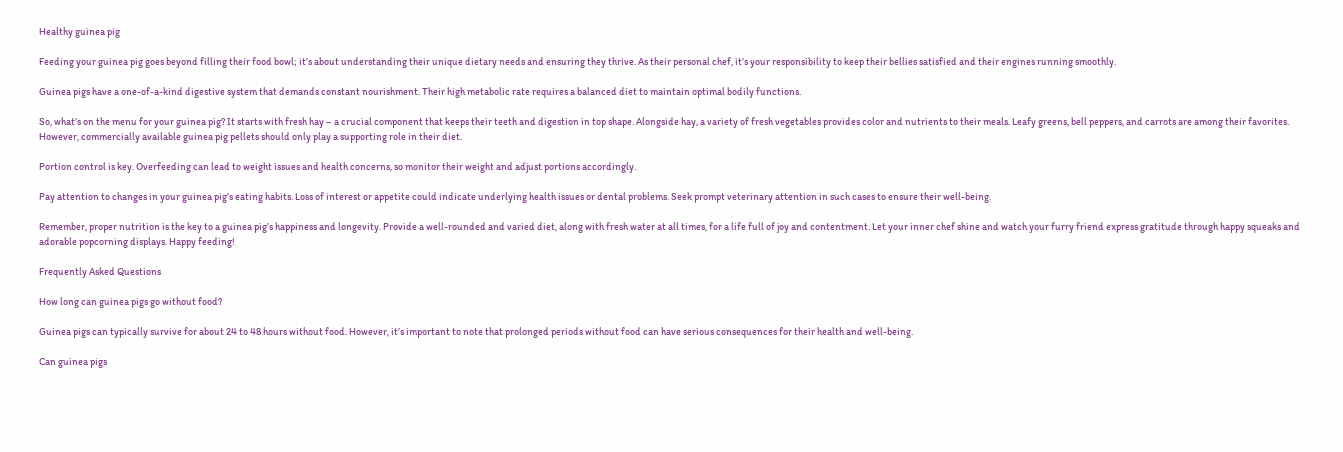Healthy guinea pig

Feeding your guinea pig goes beyond filling their food bowl; it’s about understanding their unique dietary needs and ensuring they thrive. As their personal chef, it’s your responsibility to keep their bellies satisfied and their engines running smoothly.

Guinea pigs have a one-of-a-kind digestive system that demands constant nourishment. Their high metabolic rate requires a balanced diet to maintain optimal bodily functions.

So, what’s on the menu for your guinea pig? It starts with fresh hay – a crucial component that keeps their teeth and digestion in top shape. Alongside hay, a variety of fresh vegetables provides color and nutrients to their meals. Leafy greens, bell peppers, and carrots are among their favorites. However, commercially available guinea pig pellets should only play a supporting role in their diet.

Portion control is key. Overfeeding can lead to weight issues and health concerns, so monitor their weight and adjust portions accordingly.

Pay attention to changes in your guinea pig’s eating habits. Loss of interest or appetite could indicate underlying health issues or dental problems. Seek prompt veterinary attention in such cases to ensure their well-being.

Remember, proper nutrition is the key to a guinea pig’s happiness and longevity. Provide a well-rounded and varied diet, along with fresh water at all times, for a life full of joy and contentment. Let your inner chef shine and watch your furry friend express gratitude through happy squeaks and adorable popcorning displays. Happy feeding!

Frequently Asked Questions

How long can guinea pigs go without food?

Guinea pigs can typically survive for about 24 to 48 hours without food. However, it’s important to note that prolonged periods without food can have serious consequences for their health and well-being.

Can guinea pigs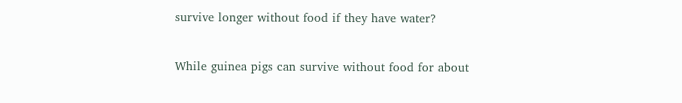survive longer without food if they have water?

While guinea pigs can survive without food for about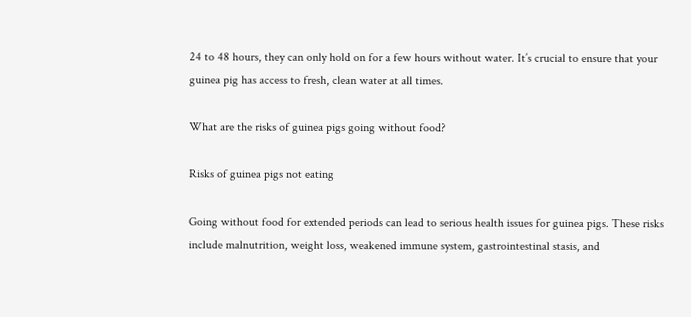24 to 48 hours, they can only hold on for a few hours without water. It’s crucial to ensure that your guinea pig has access to fresh, clean water at all times.

What are the risks of guinea pigs going without food?

Risks of guinea pigs not eating

Going without food for extended periods can lead to serious health issues for guinea pigs. These risks include malnutrition, weight loss, weakened immune system, gastrointestinal stasis, and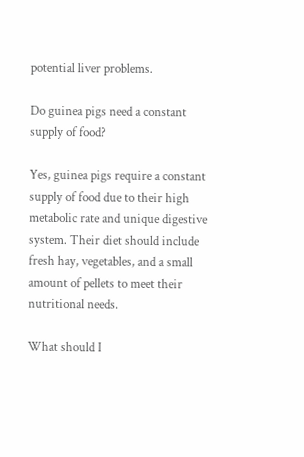potential liver problems.

Do guinea pigs need a constant supply of food?

Yes, guinea pigs require a constant supply of food due to their high metabolic rate and unique digestive system. Their diet should include fresh hay, vegetables, and a small amount of pellets to meet their nutritional needs.

What should I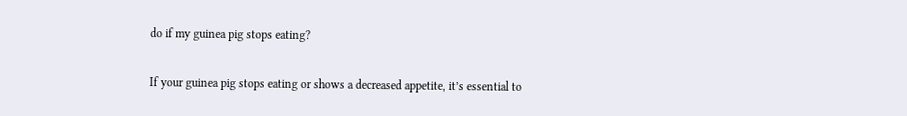do if my guinea pig stops eating?

If your guinea pig stops eating or shows a decreased appetite, it’s essential to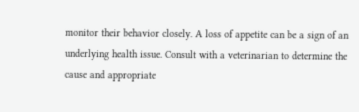monitor their behavior closely. A loss of appetite can be a sign of an underlying health issue. Consult with a veterinarian to determine the cause and appropriate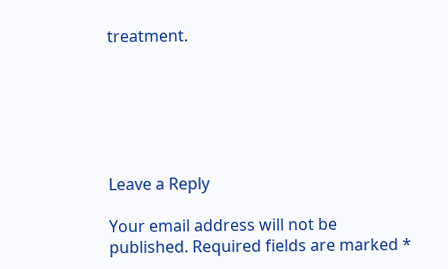treatment.






Leave a Reply

Your email address will not be published. Required fields are marked *